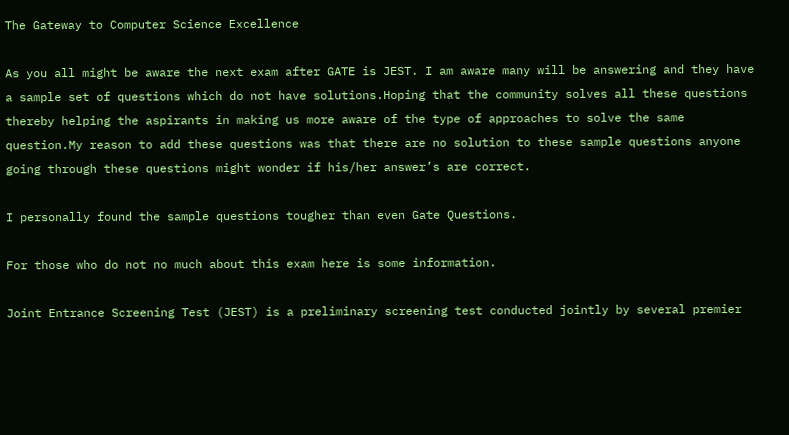The Gateway to Computer Science Excellence

As you all might be aware the next exam after GATE is JEST. I am aware many will be answering and they have a sample set of questions which do not have solutions.Hoping that the community solves all these questions thereby helping the aspirants in making us more aware of the type of approaches to solve the same question.My reason to add these questions was that there are no solution to these sample questions anyone going through these questions might wonder if his/her answer’s are correct.

I personally found the sample questions tougher than even Gate Questions.

For those who do not no much about this exam here is some information.

Joint Entrance Screening Test (JEST) is a preliminary screening test conducted jointly by several premier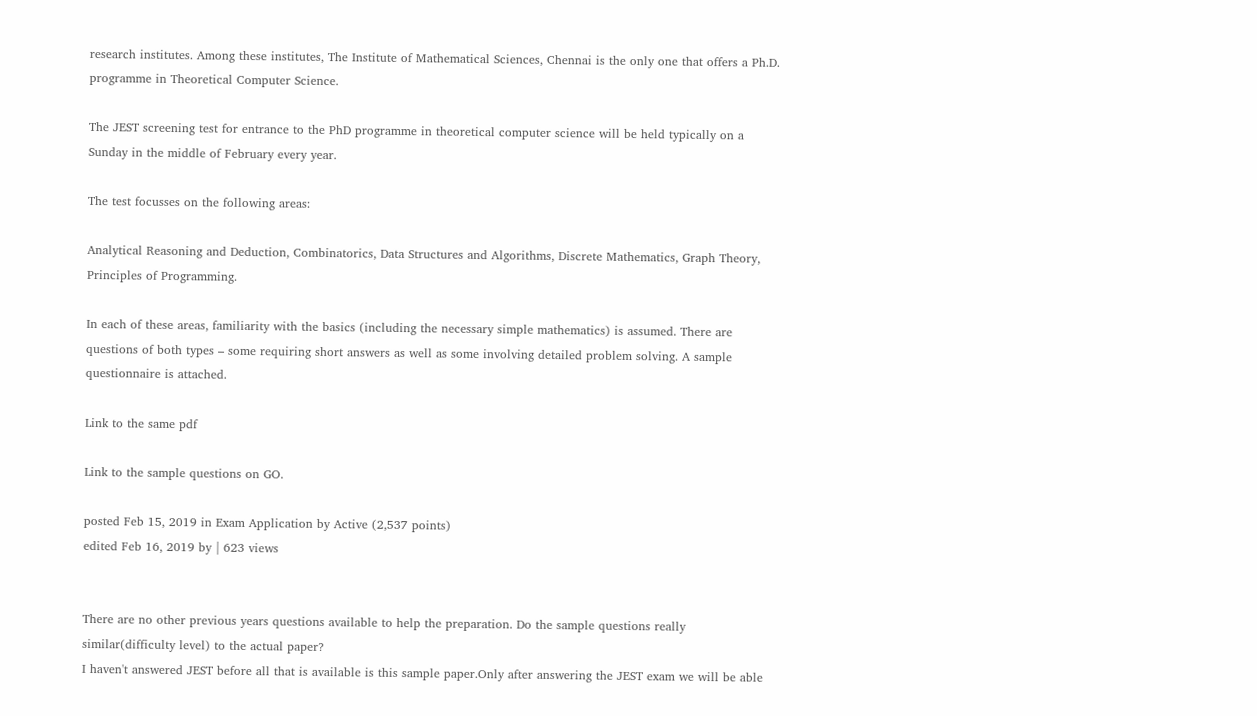research institutes. Among these institutes, The Institute of Mathematical Sciences, Chennai is the only one that offers a Ph.D. programme in Theoretical Computer Science.

The JEST screening test for entrance to the PhD programme in theoretical computer science will be held typically on a Sunday in the middle of February every year.

The test focusses on the following areas:

Analytical Reasoning and Deduction, Combinatorics, Data Structures and Algorithms, Discrete Mathematics, Graph Theory, Principles of Programming.

In each of these areas, familiarity with the basics (including the necessary simple mathematics) is assumed. There are questions of both types – some requiring short answers as well as some involving detailed problem solving. A sample questionnaire is attached.

Link to the same pdf

Link to the sample questions on GO.

posted Feb 15, 2019 in Exam Application by Active (2,537 points)
edited Feb 16, 2019 by | 623 views


There are no other previous years questions available to help the preparation. Do the sample questions really similar(difficulty level) to the actual paper?
I haven't answered JEST before all that is available is this sample paper.Only after answering the JEST exam we will be able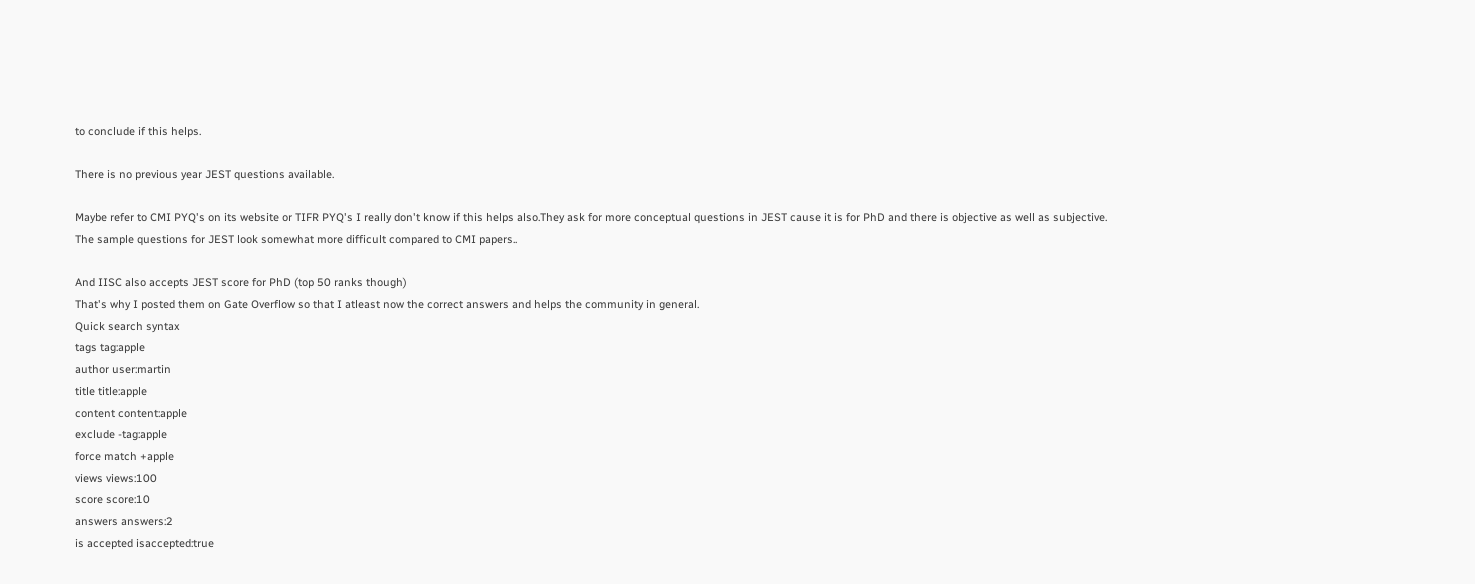to conclude if this helps.

There is no previous year JEST questions available.

Maybe refer to CMI PYQ's on its website or TIFR PYQ's I really don't know if this helps also.They ask for more conceptual questions in JEST cause it is for PhD and there is objective as well as subjective.
The sample questions for JEST look somewhat more difficult compared to CMI papers..

And IISC also accepts JEST score for PhD (top 50 ranks though)
That's why I posted them on Gate Overflow so that I atleast now the correct answers and helps the community in general.
Quick search syntax
tags tag:apple
author user:martin
title title:apple
content content:apple
exclude -tag:apple
force match +apple
views views:100
score score:10
answers answers:2
is accepted isaccepted:true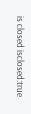is closed isclosed:true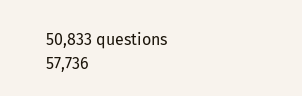50,833 questions
57,736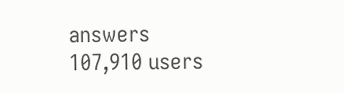answers
107,910 users